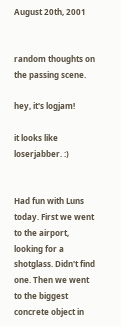August 20th, 2001


random thoughts on the passing scene.

hey, it's logjam!

it looks like loserjabber. :)


Had fun with Luns today. First we went to the airport, looking for a shotglass. Didn't find one. Then we went to the biggest concrete object in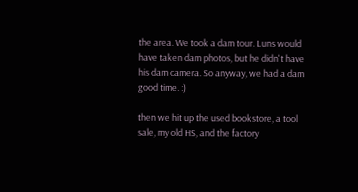the area. We took a dam tour. Luns would have taken dam photos, but he didn't have his dam camera. So anyway, we had a dam good time. :)

then we hit up the used bookstore, a tool sale, my old HS, and the factory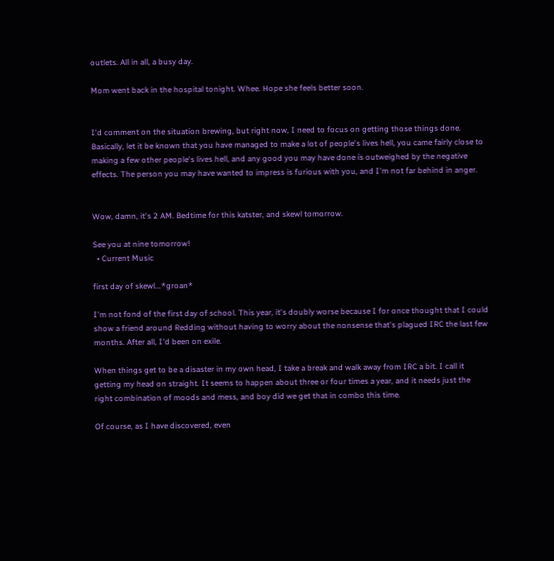outlets. All in all, a busy day.

Mom went back in the hospital tonight. Whee. Hope she feels better soon.


I'd comment on the situation brewing, but right now, I need to focus on getting those things done. Basically, let it be known that you have managed to make a lot of people's lives hell, you came fairly close to making a few other people's lives hell, and any good you may have done is outweighed by the negative effects. The person you may have wanted to impress is furious with you, and I'm not far behind in anger.


Wow, damn, it's 2 AM. Bedtime for this katster, and skewl tomorrow.

See you at nine tomorrow!
  • Current Music

first day of skewl...*groan*

I'm not fond of the first day of school. This year, it's doubly worse because I for once thought that I could show a friend around Redding without having to worry about the nonsense that's plagued IRC the last few months. After all, I'd been on exile.

When things get to be a disaster in my own head, I take a break and walk away from IRC a bit. I call it getting my head on straight. It seems to happen about three or four times a year, and it needs just the right combination of moods and mess, and boy did we get that in combo this time.

Of course, as I have discovered, even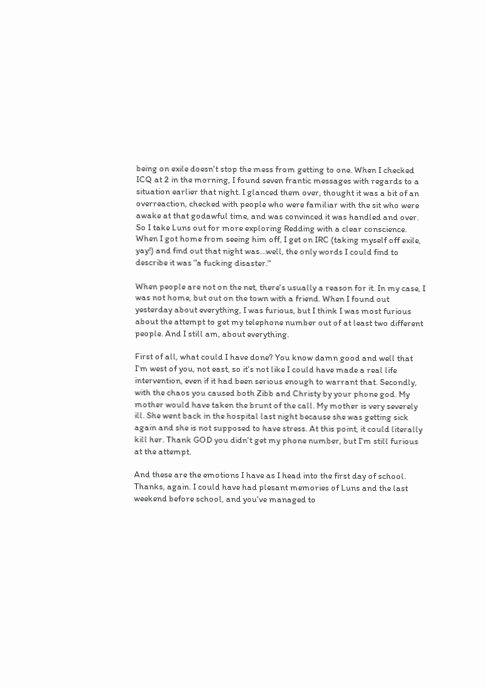being on exile doesn't stop the mess from getting to one. When I checked ICQ at 2 in the morning, I found seven frantic messages with regards to a situation earlier that night. I glanced them over, thought it was a bit of an overreaction, checked with people who were familiar with the sit who were awake at that godawful time, and was convinced it was handled and over. So I take Luns out for more exploring Redding with a clear conscience. When I got home from seeing him off, I get on IRC (taking myself off exile, yay!) and find out that night was...well, the only words I could find to describe it was "a fucking disaster."

When people are not on the net, there's usually a reason for it. In my case, I was not home, but out on the town with a friend. When I found out yesterday about everything, I was furious, but I think I was most furious about the attempt to get my telephone number out of at least two different people. And I still am, about everything.

First of all, what could I have done? You know damn good and well that I'm west of you, not east, so it's not like I could have made a real life intervention, even if it had been serious enough to warrant that. Secondly, with the chaos you caused both Zibb and Christy by your phone god. My mother would have taken the brunt of the call. My mother is very severely ill. She went back in the hospital last night because she was getting sick again and she is not supposed to have stress. At this point, it could literally kill her. Thank GOD you didn't get my phone number, but I'm still furious at the attempt.

And these are the emotions I have as I head into the first day of school. Thanks, again. I could have had plesant memories of Luns and the last weekend before school, and you've managed to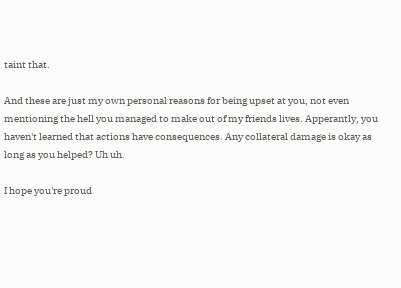taint that.

And these are just my own personal reasons for being upset at you, not even mentioning the hell you managed to make out of my friends lives. Apperantly, you haven't learned that actions have consequences. Any collateral damage is okay as long as you helped? Uh uh.

I hope you're proud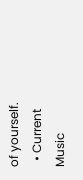of yourself.
  • Current Music